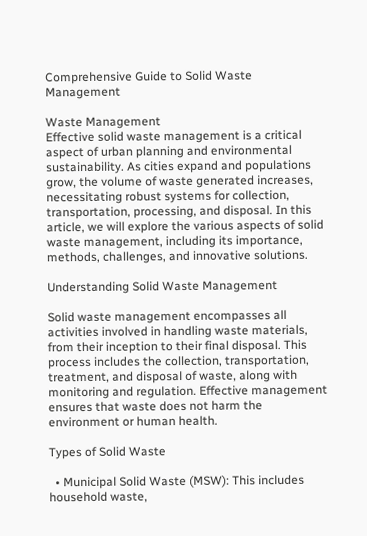Comprehensive Guide to Solid Waste Management

Waste Management
Effective solid waste management is a critical aspect of urban planning and environmental sustainability. As cities expand and populations grow, the volume of waste generated increases, necessitating robust systems for collection, transportation, processing, and disposal. In this article, we will explore the various aspects of solid waste management, including its importance, methods, challenges, and innovative solutions.

Understanding Solid Waste Management

Solid waste management encompasses all activities involved in handling waste materials, from their inception to their final disposal. This process includes the collection, transportation, treatment, and disposal of waste, along with monitoring and regulation. Effective management ensures that waste does not harm the environment or human health.

Types of Solid Waste

  • Municipal Solid Waste (MSW): This includes household waste,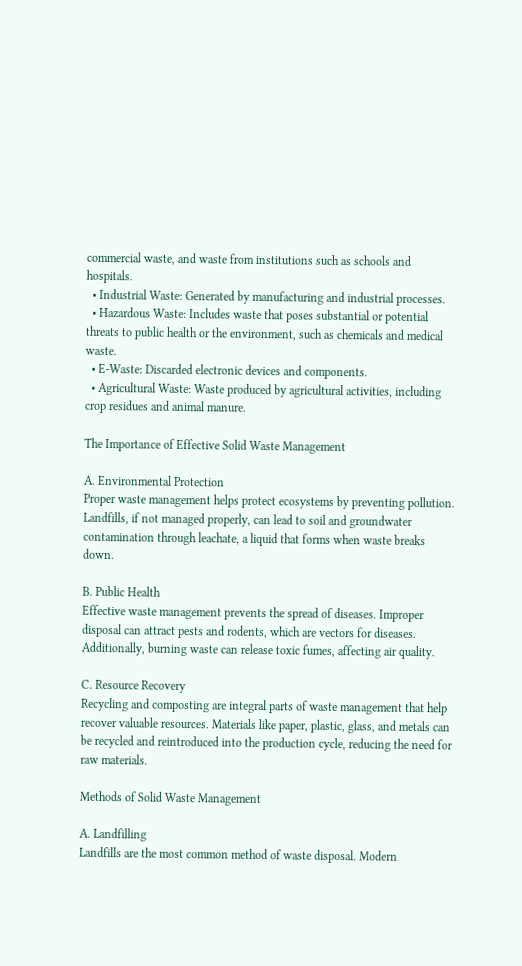commercial waste, and waste from institutions such as schools and hospitals.
  • Industrial Waste: Generated by manufacturing and industrial processes.
  • Hazardous Waste: Includes waste that poses substantial or potential threats to public health or the environment, such as chemicals and medical waste.
  • E-Waste: Discarded electronic devices and components.
  • Agricultural Waste: Waste produced by agricultural activities, including crop residues and animal manure.

The Importance of Effective Solid Waste Management

A. Environmental Protection
Proper waste management helps protect ecosystems by preventing pollution. Landfills, if not managed properly, can lead to soil and groundwater contamination through leachate, a liquid that forms when waste breaks down.

B. Public Health
Effective waste management prevents the spread of diseases. Improper disposal can attract pests and rodents, which are vectors for diseases. Additionally, burning waste can release toxic fumes, affecting air quality.

C. Resource Recovery
Recycling and composting are integral parts of waste management that help recover valuable resources. Materials like paper, plastic, glass, and metals can be recycled and reintroduced into the production cycle, reducing the need for raw materials.

Methods of Solid Waste Management

A. Landfilling
Landfills are the most common method of waste disposal. Modern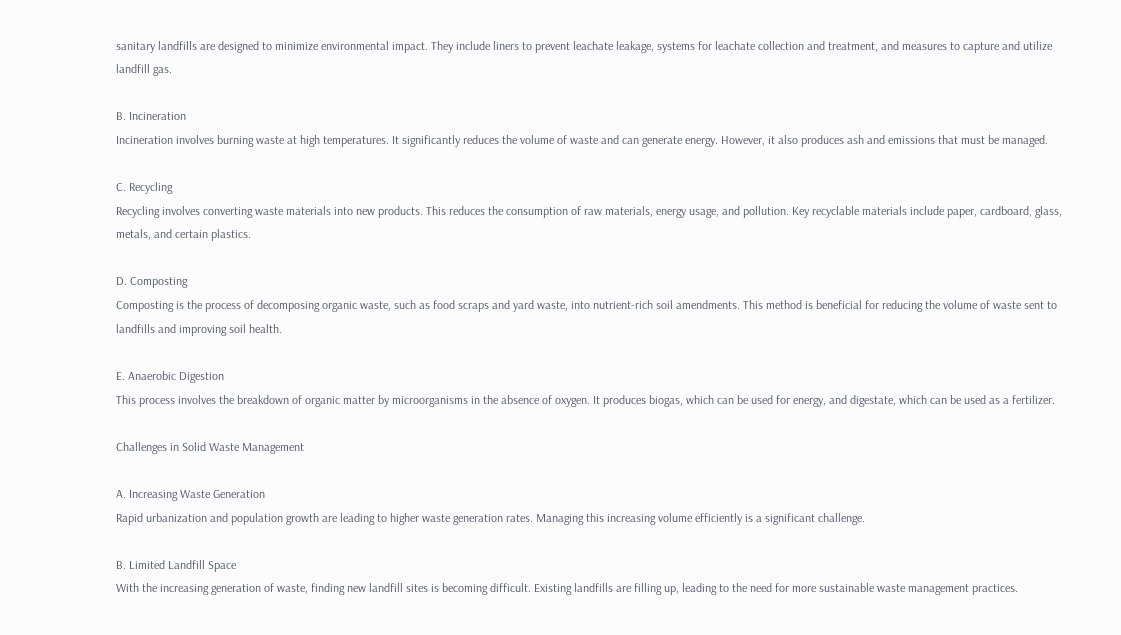sanitary landfills are designed to minimize environmental impact. They include liners to prevent leachate leakage, systems for leachate collection and treatment, and measures to capture and utilize landfill gas.

B. Incineration
Incineration involves burning waste at high temperatures. It significantly reduces the volume of waste and can generate energy. However, it also produces ash and emissions that must be managed.

C. Recycling
Recycling involves converting waste materials into new products. This reduces the consumption of raw materials, energy usage, and pollution. Key recyclable materials include paper, cardboard, glass, metals, and certain plastics.

D. Composting
Composting is the process of decomposing organic waste, such as food scraps and yard waste, into nutrient-rich soil amendments. This method is beneficial for reducing the volume of waste sent to landfills and improving soil health.

E. Anaerobic Digestion
This process involves the breakdown of organic matter by microorganisms in the absence of oxygen. It produces biogas, which can be used for energy, and digestate, which can be used as a fertilizer.

Challenges in Solid Waste Management

A. Increasing Waste Generation
Rapid urbanization and population growth are leading to higher waste generation rates. Managing this increasing volume efficiently is a significant challenge.

B. Limited Landfill Space
With the increasing generation of waste, finding new landfill sites is becoming difficult. Existing landfills are filling up, leading to the need for more sustainable waste management practices.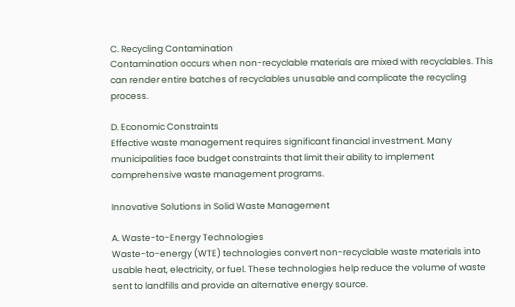C. Recycling Contamination
Contamination occurs when non-recyclable materials are mixed with recyclables. This can render entire batches of recyclables unusable and complicate the recycling process.

D. Economic Constraints
Effective waste management requires significant financial investment. Many municipalities face budget constraints that limit their ability to implement comprehensive waste management programs.

Innovative Solutions in Solid Waste Management

A. Waste-to-Energy Technologies
Waste-to-energy (WTE) technologies convert non-recyclable waste materials into usable heat, electricity, or fuel. These technologies help reduce the volume of waste sent to landfills and provide an alternative energy source.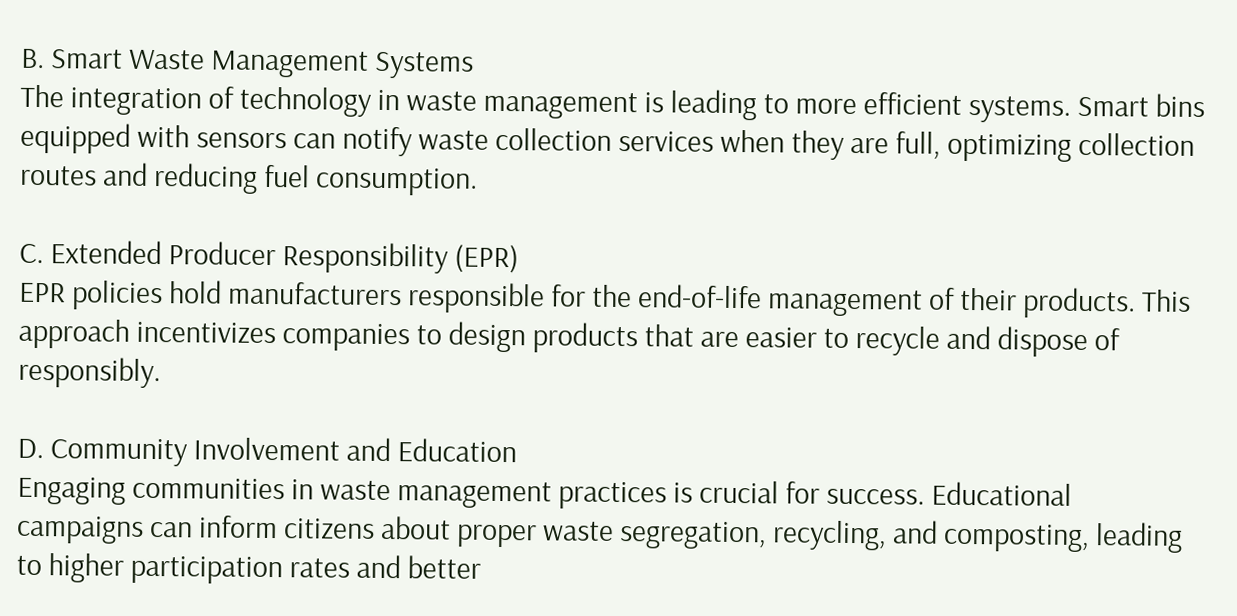B. Smart Waste Management Systems
The integration of technology in waste management is leading to more efficient systems. Smart bins equipped with sensors can notify waste collection services when they are full, optimizing collection routes and reducing fuel consumption.

C. Extended Producer Responsibility (EPR)
EPR policies hold manufacturers responsible for the end-of-life management of their products. This approach incentivizes companies to design products that are easier to recycle and dispose of responsibly.

D. Community Involvement and Education
Engaging communities in waste management practices is crucial for success. Educational campaigns can inform citizens about proper waste segregation, recycling, and composting, leading to higher participation rates and better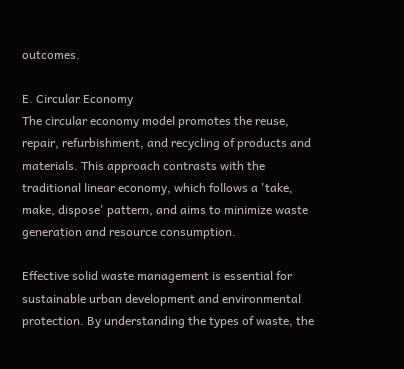outcomes.

E. Circular Economy
The circular economy model promotes the reuse, repair, refurbishment, and recycling of products and materials. This approach contrasts with the traditional linear economy, which follows a 'take, make, dispose' pattern, and aims to minimize waste generation and resource consumption.

Effective solid waste management is essential for sustainable urban development and environmental protection. By understanding the types of waste, the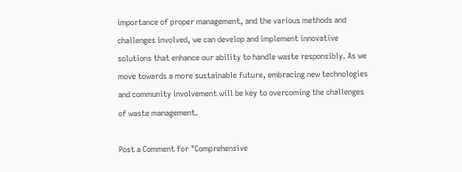importance of proper management, and the various methods and challenges involved, we can develop and implement innovative solutions that enhance our ability to handle waste responsibly. As we move towards a more sustainable future, embracing new technologies and community involvement will be key to overcoming the challenges of waste management.

Post a Comment for "Comprehensive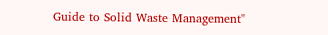Guide to Solid Waste Management"